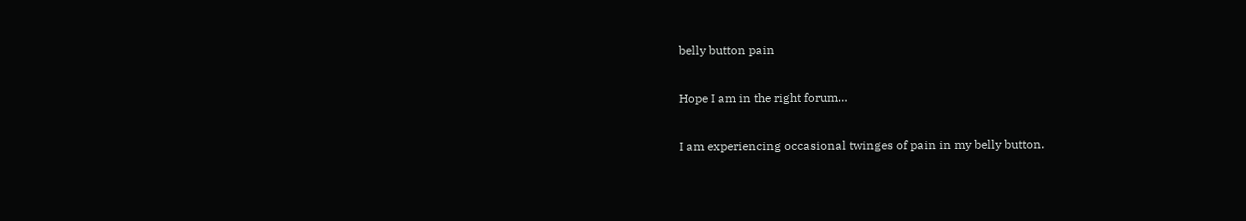belly button pain

Hope I am in the right forum…

I am experiencing occasional twinges of pain in my belly button.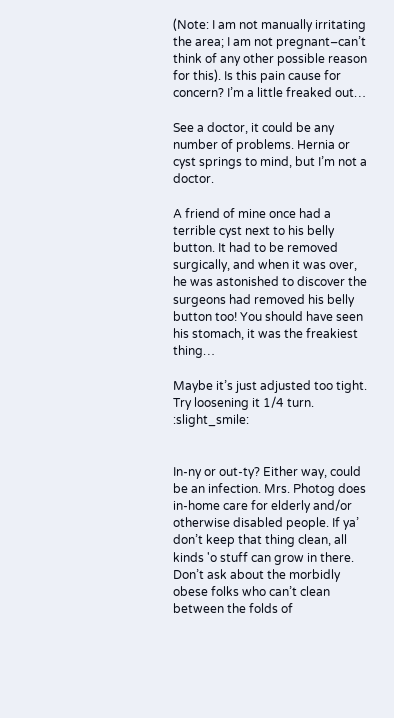(Note: I am not manually irritating the area; I am not pregnant–can’t think of any other possible reason for this). Is this pain cause for concern? I’m a little freaked out…

See a doctor, it could be any number of problems. Hernia or cyst springs to mind, but I’m not a doctor.

A friend of mine once had a terrible cyst next to his belly button. It had to be removed surgically, and when it was over, he was astonished to discover the surgeons had removed his belly button too! You should have seen his stomach, it was the freakiest thing…

Maybe it’s just adjusted too tight. Try loosening it 1/4 turn. :slight_smile:


In-ny or out-ty? Either way, could be an infection. Mrs. Photog does in-home care for elderly and/or otherwise disabled people. If ya’ don’t keep that thing clean, all kinds 'o stuff can grow in there. Don’t ask about the morbidly obese folks who can’t clean between the folds of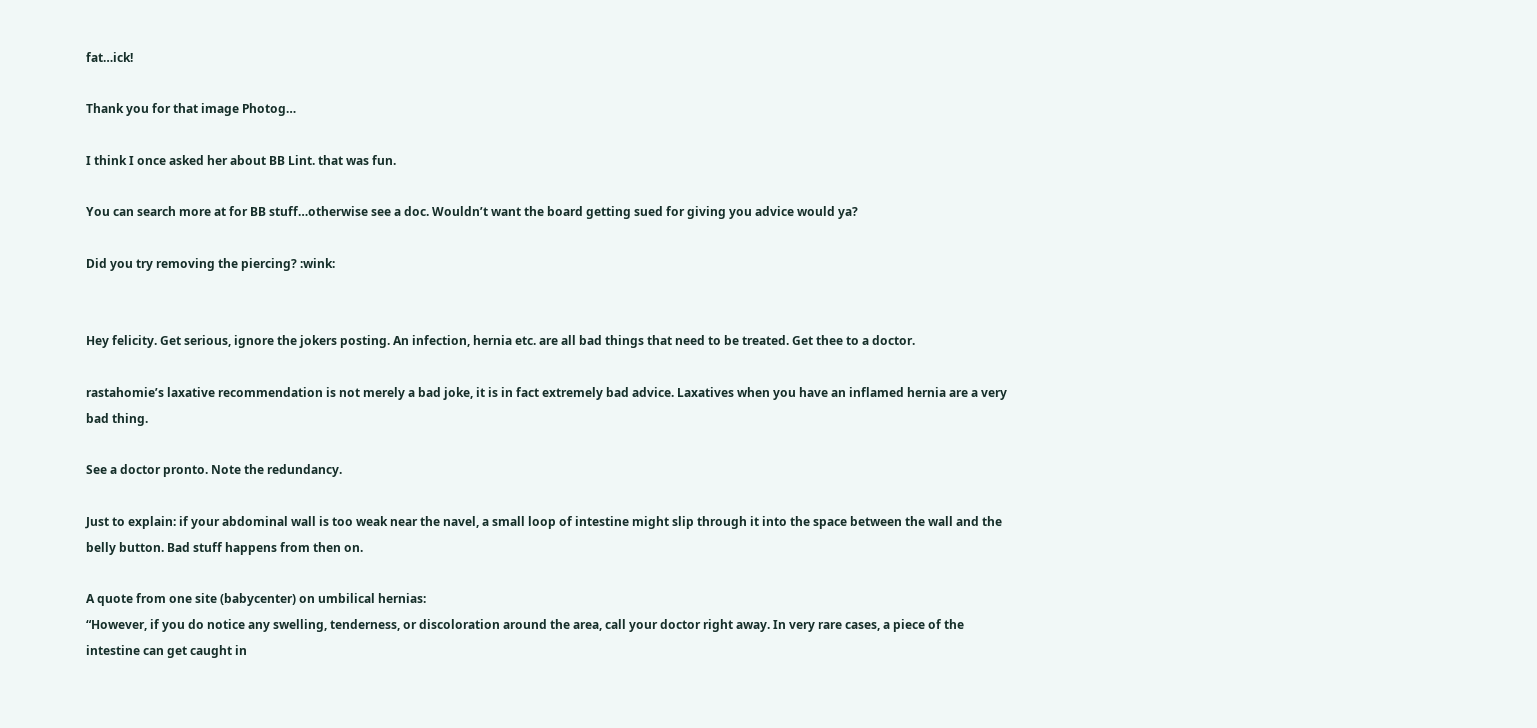fat…ick!

Thank you for that image Photog…

I think I once asked her about BB Lint. that was fun.

You can search more at for BB stuff…otherwise see a doc. Wouldn’t want the board getting sued for giving you advice would ya?

Did you try removing the piercing? :wink:


Hey felicity. Get serious, ignore the jokers posting. An infection, hernia etc. are all bad things that need to be treated. Get thee to a doctor.

rastahomie’s laxative recommendation is not merely a bad joke, it is in fact extremely bad advice. Laxatives when you have an inflamed hernia are a very bad thing.

See a doctor pronto. Note the redundancy.

Just to explain: if your abdominal wall is too weak near the navel, a small loop of intestine might slip through it into the space between the wall and the belly button. Bad stuff happens from then on.

A quote from one site (babycenter) on umbilical hernias:
“However, if you do notice any swelling, tenderness, or discoloration around the area, call your doctor right away. In very rare cases, a piece of the intestine can get caught in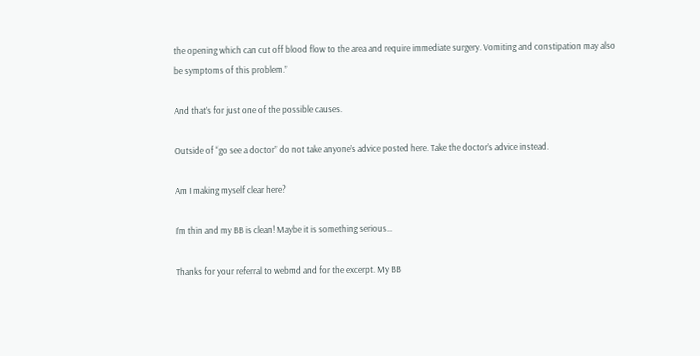the opening which can cut off blood flow to the area and require immediate surgery. Vomiting and constipation may also be symptoms of this problem.”

And that’s for just one of the possible causes.

Outside of “go see a doctor” do not take anyone’s advice posted here. Take the doctor’s advice instead.

Am I making myself clear here?

I’m thin and my BB is clean! Maybe it is something serious…

Thanks for your referral to webmd and for the excerpt. My BB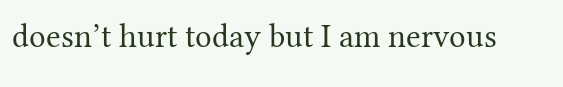doesn’t hurt today but I am nervous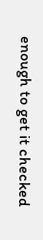enough to get it checked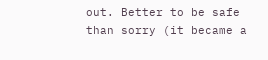out. Better to be safe than sorry (it became a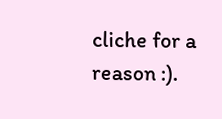cliche for a reason :).